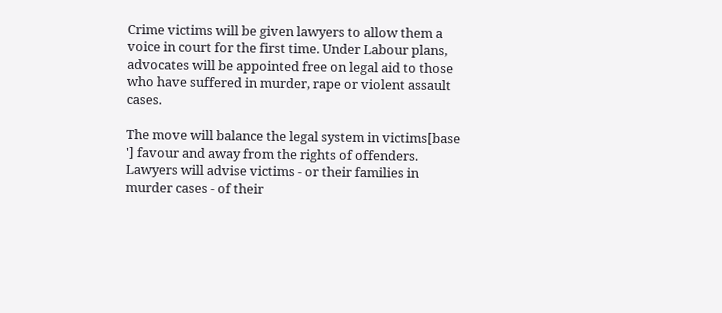Crime victims will be given lawyers to allow them a voice in court for the first time. Under Labour plans, advocates will be appointed free on legal aid to those who have suffered in murder, rape or violent assault cases.

The move will balance the legal system in victims[base '] favour and away from the rights of offenders.
Lawyers will advise victims - or their families in murder cases - of their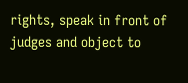rights, speak in front of judges and object to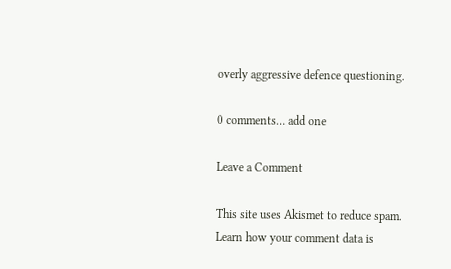overly aggressive defence questioning.

0 comments… add one

Leave a Comment

This site uses Akismet to reduce spam. Learn how your comment data is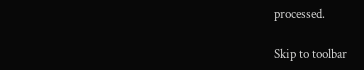processed.

Skip to toolbar